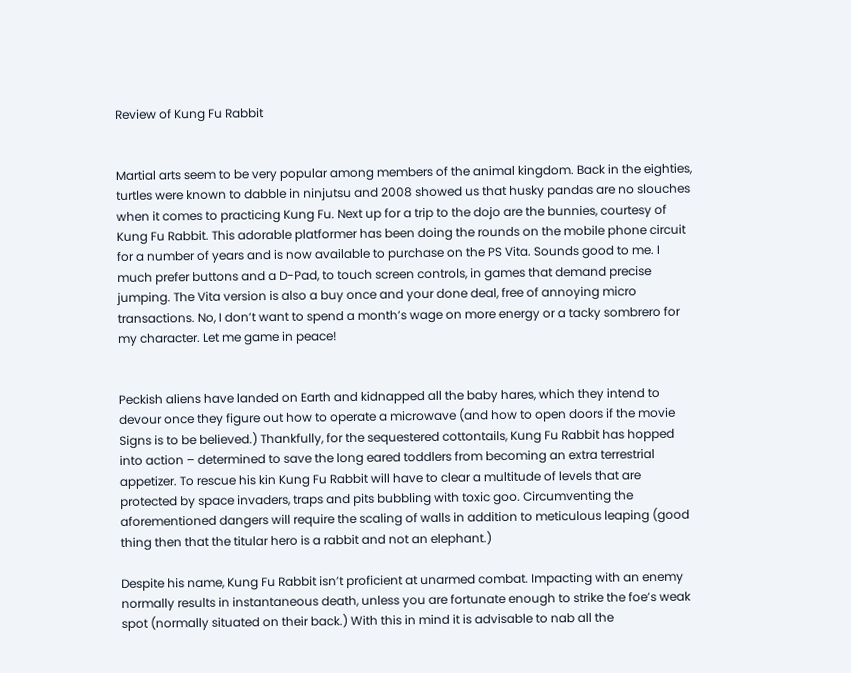Review of Kung Fu Rabbit


Martial arts seem to be very popular among members of the animal kingdom. Back in the eighties, turtles were known to dabble in ninjutsu and 2008 showed us that husky pandas are no slouches when it comes to practicing Kung Fu. Next up for a trip to the dojo are the bunnies, courtesy of Kung Fu Rabbit. This adorable platformer has been doing the rounds on the mobile phone circuit for a number of years and is now available to purchase on the PS Vita. Sounds good to me. I much prefer buttons and a D-Pad, to touch screen controls, in games that demand precise jumping. The Vita version is also a buy once and your done deal, free of annoying micro transactions. No, I don’t want to spend a month’s wage on more energy or a tacky sombrero for my character. Let me game in peace!


Peckish aliens have landed on Earth and kidnapped all the baby hares, which they intend to devour once they figure out how to operate a microwave (and how to open doors if the movie Signs is to be believed.) Thankfully, for the sequestered cottontails, Kung Fu Rabbit has hopped into action – determined to save the long eared toddlers from becoming an extra terrestrial appetizer. To rescue his kin Kung Fu Rabbit will have to clear a multitude of levels that are protected by space invaders, traps and pits bubbling with toxic goo. Circumventing the aforementioned dangers will require the scaling of walls in addition to meticulous leaping (good thing then that the titular hero is a rabbit and not an elephant.)

Despite his name, Kung Fu Rabbit isn’t proficient at unarmed combat. Impacting with an enemy normally results in instantaneous death, unless you are fortunate enough to strike the foe’s weak spot (normally situated on their back.) With this in mind it is advisable to nab all the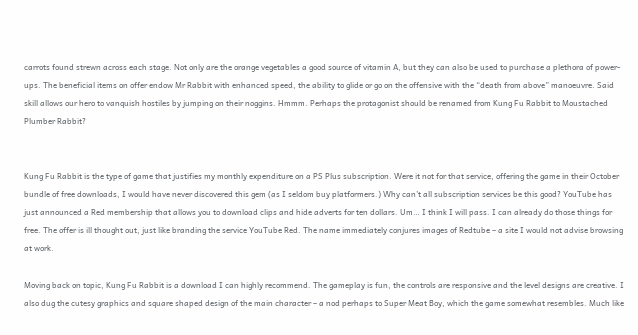carrots found strewn across each stage. Not only are the orange vegetables a good source of vitamin A, but they can also be used to purchase a plethora of power-ups. The beneficial items on offer endow Mr Rabbit with enhanced speed, the ability to glide or go on the offensive with the “death from above” manoeuvre. Said skill allows our hero to vanquish hostiles by jumping on their noggins. Hmmm. Perhaps the protagonist should be renamed from Kung Fu Rabbit to Moustached Plumber Rabbit?


Kung Fu Rabbit is the type of game that justifies my monthly expenditure on a PS Plus subscription. Were it not for that service, offering the game in their October bundle of free downloads, I would have never discovered this gem (as I seldom buy platformers.) Why can’t all subscription services be this good? YouTube has just announced a Red membership that allows you to download clips and hide adverts for ten dollars. Um… I think I will pass. I can already do those things for free. The offer is ill thought out, just like branding the service YouTube Red. The name immediately conjures images of Redtube – a site I would not advise browsing at work.

Moving back on topic, Kung Fu Rabbit is a download I can highly recommend. The gameplay is fun, the controls are responsive and the level designs are creative. I also dug the cutesy graphics and square shaped design of the main character – a nod perhaps to Super Meat Boy, which the game somewhat resembles. Much like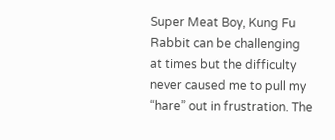Super Meat Boy, Kung Fu Rabbit can be challenging at times but the difficulty never caused me to pull my “hare” out in frustration. The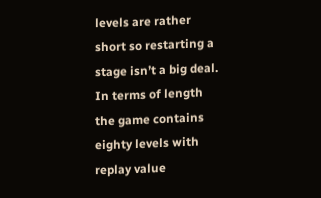levels are rather short so restarting a stage isn’t a big deal. In terms of length the game contains eighty levels with replay value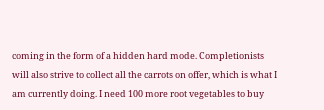coming in the form of a hidden hard mode. Completionists will also strive to collect all the carrots on offer, which is what I am currently doing. I need 100 more root vegetables to buy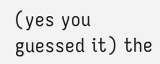(yes you guessed it) the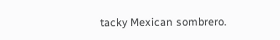tacky Mexican sombrero.